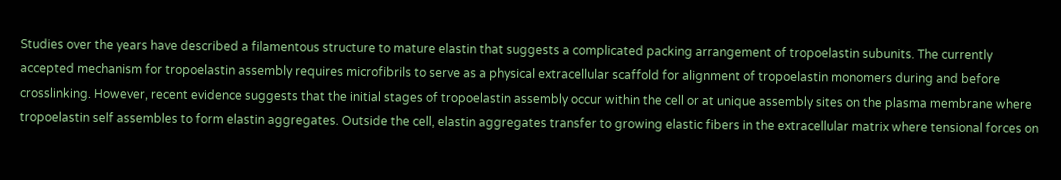Studies over the years have described a filamentous structure to mature elastin that suggests a complicated packing arrangement of tropoelastin subunits. The currently accepted mechanism for tropoelastin assembly requires microfibrils to serve as a physical extracellular scaffold for alignment of tropoelastin monomers during and before crosslinking. However, recent evidence suggests that the initial stages of tropoelastin assembly occur within the cell or at unique assembly sites on the plasma membrane where tropoelastin self assembles to form elastin aggregates. Outside the cell, elastin aggregates transfer to growing elastic fibers in the extracellular matrix where tensional forces on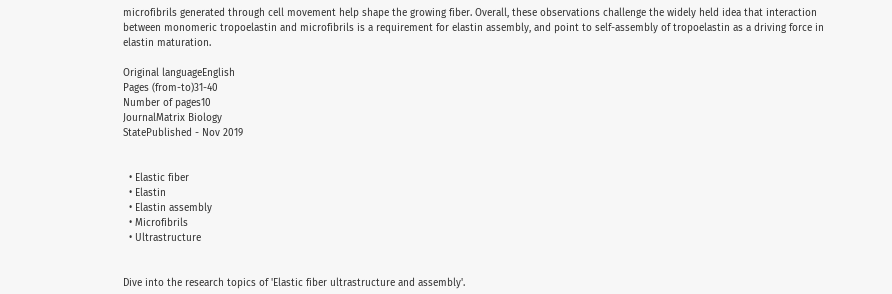microfibrils generated through cell movement help shape the growing fiber. Overall, these observations challenge the widely held idea that interaction between monomeric tropoelastin and microfibrils is a requirement for elastin assembly, and point to self-assembly of tropoelastin as a driving force in elastin maturation.

Original languageEnglish
Pages (from-to)31-40
Number of pages10
JournalMatrix Biology
StatePublished - Nov 2019


  • Elastic fiber
  • Elastin
  • Elastin assembly
  • Microfibrils
  • Ultrastructure


Dive into the research topics of 'Elastic fiber ultrastructure and assembly'.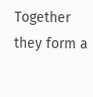Together they form a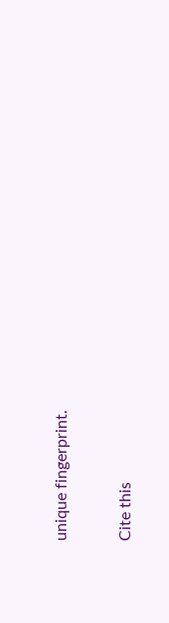unique fingerprint.

Cite this